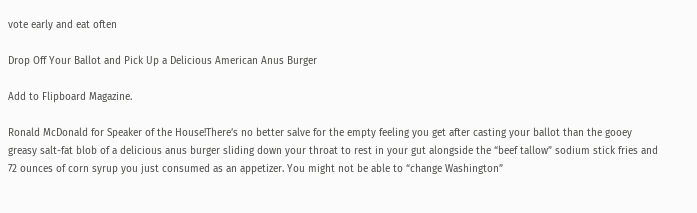vote early and eat often

Drop Off Your Ballot and Pick Up a Delicious American Anus Burger

Add to Flipboard Magazine.

Ronald McDonald for Speaker of the House!There’s no better salve for the empty feeling you get after casting your ballot than the gooey greasy salt-fat blob of a delicious anus burger sliding down your throat to rest in your gut alongside the “beef tallow” sodium stick fries and 72 ounces of corn syrup you just consumed as an appetizer. You might not be able to “change Washington”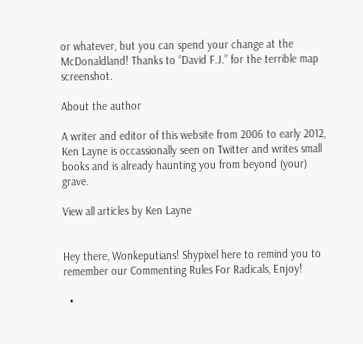or whatever, but you can spend your change at the McDonaldland! Thanks to “David F.J.” for the terrible map screenshot.

About the author

A writer and editor of this website from 2006 to early 2012, Ken Layne is occassionally seen on Twitter and writes small books and is already haunting you from beyond (your) grave.

View all articles by Ken Layne


Hey there, Wonkeputians! Shypixel here to remind you to remember our Commenting Rules For Radicals, Enjoy!

  •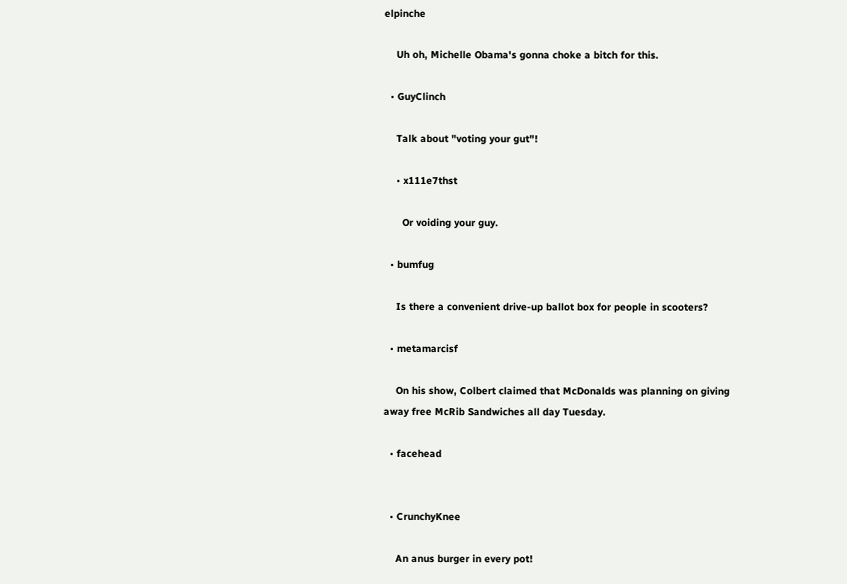elpinche

    Uh oh, Michelle Obama's gonna choke a bitch for this.

  • GuyClinch

    Talk about "voting your gut"!

    • x111e7thst

      Or voiding your guy.

  • bumfug

    Is there a convenient drive-up ballot box for people in scooters?

  • metamarcisf

    On his show, Colbert claimed that McDonalds was planning on giving away free McRib Sandwiches all day Tuesday.

  • facehead


  • CrunchyKnee

    An anus burger in every pot!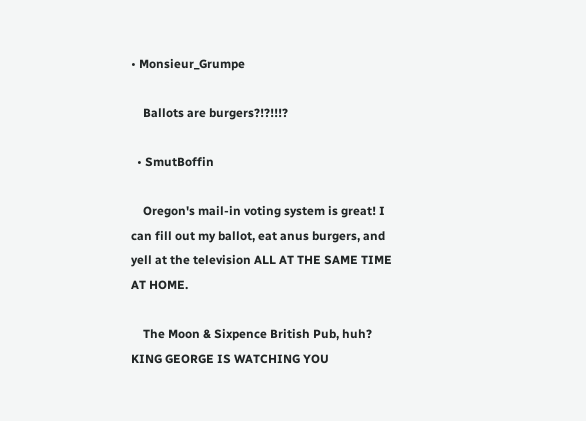• Monsieur_Grumpe

    Ballots are burgers?!?!!!?

  • SmutBoffin

    Oregon's mail-in voting system is great! I can fill out my ballot, eat anus burgers, and yell at the television ALL AT THE SAME TIME AT HOME.

    The Moon & Sixpence British Pub, huh? KING GEORGE IS WATCHING YOU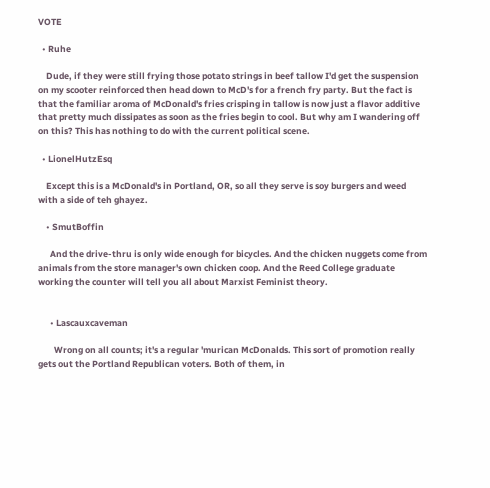VOTE

  • Ruhe

    Dude, if they were still frying those potato strings in beef tallow I'd get the suspension on my scooter reinforced then head down to McD's for a french fry party. But the fact is that the familiar aroma of McDonald's fries crisping in tallow is now just a flavor additive that pretty much dissipates as soon as the fries begin to cool. But why am I wandering off on this? This has nothing to do with the current political scene.

  • LionelHutzEsq

    Except this is a McDonald's in Portland, OR, so all they serve is soy burgers and weed with a side of teh ghayez.

    • SmutBoffin

      And the drive-thru is only wide enough for bicycles. And the chicken nuggets come from animals from the store manager's own chicken coop. And the Reed College graduate working the counter will tell you all about Marxist Feminist theory.


      • Lascauxcaveman

        Wrong on all counts; it's a regular 'murican McDonalds. This sort of promotion really gets out the Portland Republican voters. Both of them, in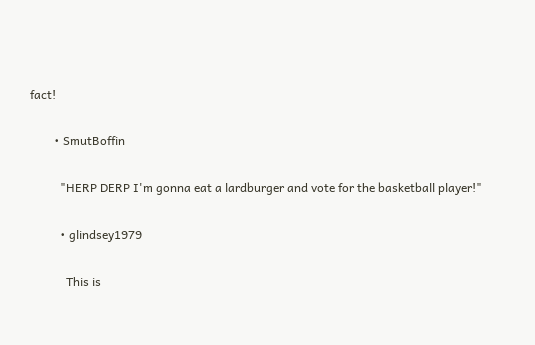fact!

        • SmutBoffin

          "HERP DERP I'm gonna eat a lardburger and vote for the basketball player!"

          • glindsey1979

            This is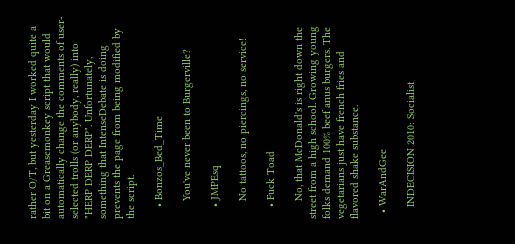rather O/T, but yesterday I worked quite a bit on a Greasemonkey script that would automatically change the comments of user-selected trolls (or anybody, really) into "HERP DERP DERP". Unfortunately, something that IntenseDebate is doing prevents the page from being modified by the script.

    • Bonzos_Bed_Time

      You've never been to Burgerville?

    • JMPEsq

      No tattoos, no piercings, no service!

    • Fuck Toad

      No, that McDonald's is right down the street from a high school. Growing young folks demand 100% beef anus burgers. The vegetarians just have french fries and flavored shake substance.

  • WarAndGee

    INDECISION 2010: Socialist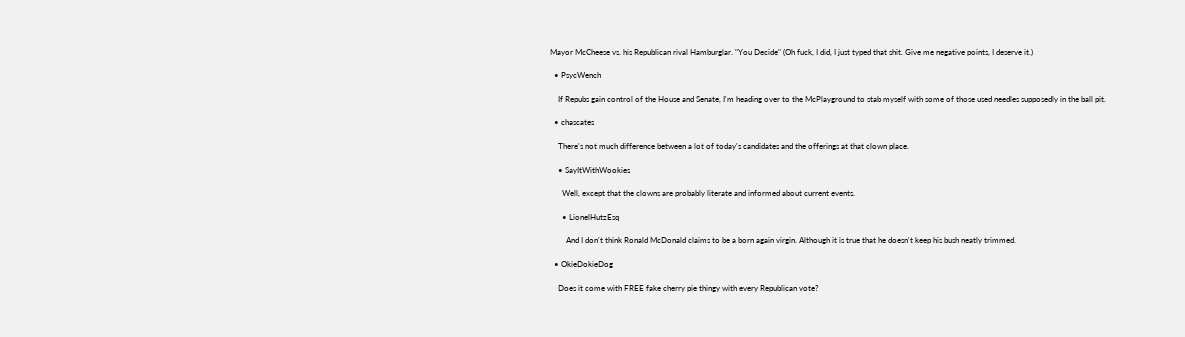Mayor McCheese vs. his Republican rival Hamburglar. "You Decide" (Oh fuck, I did, I just typed that shit. Give me negative points, I deserve it.)

  • PsycWench

    If Repubs gain control of the House and Senate, I'm heading over to the McPlayground to stab myself with some of those used needles supposedly in the ball pit.

  • chascates

    There's not much difference between a lot of today's candidates and the offerings at that clown place.

    • SayItWithWookies

      Well, except that the clowns are probably literate and informed about current events.

      • LionelHutzEsq

        And I don't think Ronald McDonald claims to be a born again virgin. Although it is true that he doesn't keep his bush neatly trimmed.

  • OkieDokieDog

    Does it come with FREE fake cherry pie thingy with every Republican vote?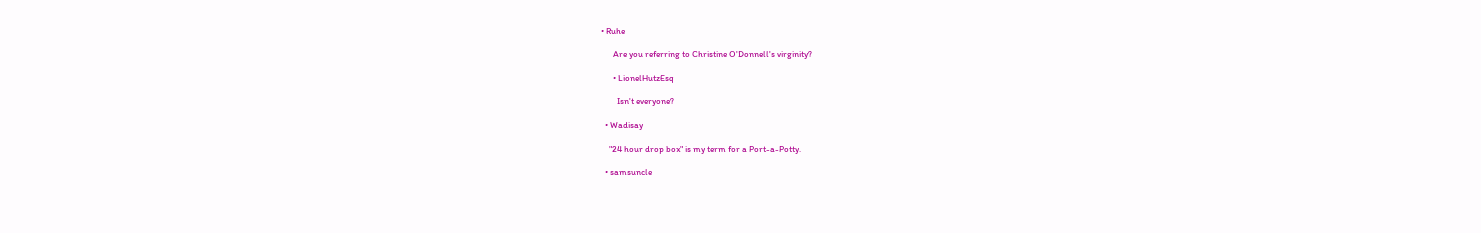• Ruhe

      Are you referring to Christine O'Donnell's virginity?

      • LionelHutzEsq

        Isn't everyone?

  • Wadisay

    "24 hour drop box" is my term for a Port-a-Potty.

  • samsuncle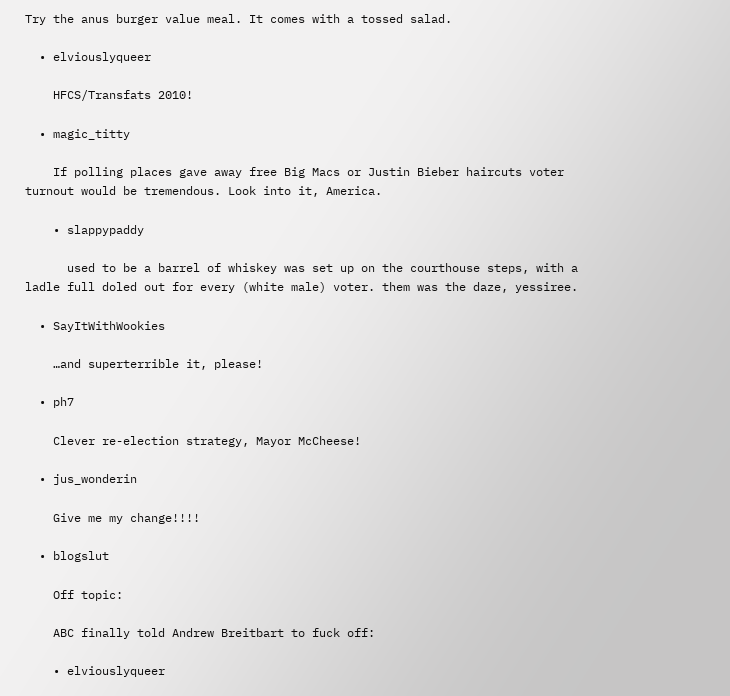Try the anus burger value meal. It comes with a tossed salad.

  • elviouslyqueer

    HFCS/Transfats 2010!

  • magic_titty

    If polling places gave away free Big Macs or Justin Bieber haircuts voter turnout would be tremendous. Look into it, America.

    • slappypaddy

      used to be a barrel of whiskey was set up on the courthouse steps, with a ladle full doled out for every (white male) voter. them was the daze, yessiree.

  • SayItWithWookies

    …and superterrible it, please!

  • ph7

    Clever re-election strategy, Mayor McCheese!

  • jus_wonderin

    Give me my change!!!!

  • blogslut

    Off topic:

    ABC finally told Andrew Breitbart to fuck off:

    • elviouslyqueer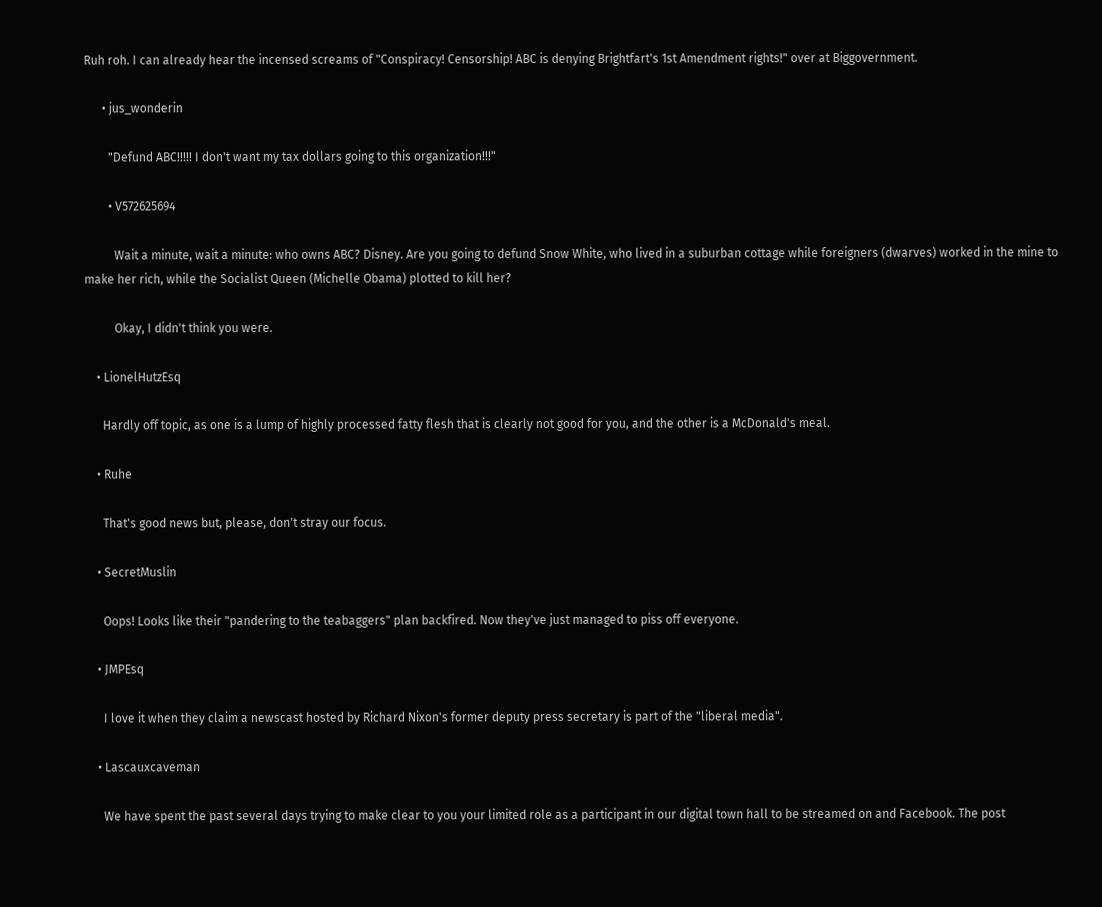Ruh roh. I can already hear the incensed screams of "Conspiracy! Censorship! ABC is denying Brightfart's 1st Amendment rights!" over at Biggovernment.

      • jus_wonderin

        "Defund ABC!!!!! I don't want my tax dollars going to this organization!!!"

        • V572625694

          Wait a minute, wait a minute: who owns ABC? Disney. Are you going to defund Snow White, who lived in a suburban cottage while foreigners (dwarves) worked in the mine to make her rich, while the Socialist Queen (Michelle Obama) plotted to kill her?

          Okay, I didn't think you were.

    • LionelHutzEsq

      Hardly off topic, as one is a lump of highly processed fatty flesh that is clearly not good for you, and the other is a McDonald's meal.

    • Ruhe

      That's good news but, please, don't stray our focus.

    • SecretMuslin

      Oops! Looks like their "pandering to the teabaggers" plan backfired. Now they've just managed to piss off everyone.

    • JMPEsq

      I love it when they claim a newscast hosted by Richard Nixon's former deputy press secretary is part of the "liberal media".

    • Lascauxcaveman

      We have spent the past several days trying to make clear to you your limited role as a participant in our digital town hall to be streamed on and Facebook. The post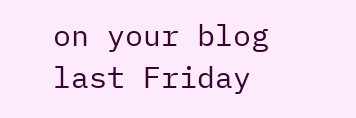on your blog last Friday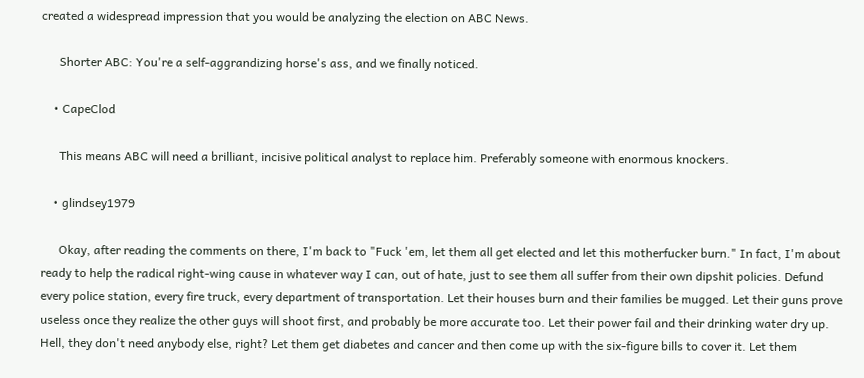created a widespread impression that you would be analyzing the election on ABC News.

      Shorter ABC: You're a self-aggrandizing horse's ass, and we finally noticed.

    • CapeClod

      This means ABC will need a brilliant, incisive political analyst to replace him. Preferably someone with enormous knockers.

    • glindsey1979

      Okay, after reading the comments on there, I'm back to "Fuck 'em, let them all get elected and let this motherfucker burn." In fact, I'm about ready to help the radical right-wing cause in whatever way I can, out of hate, just to see them all suffer from their own dipshit policies. Defund every police station, every fire truck, every department of transportation. Let their houses burn and their families be mugged. Let their guns prove useless once they realize the other guys will shoot first, and probably be more accurate too. Let their power fail and their drinking water dry up. Hell, they don't need anybody else, right? Let them get diabetes and cancer and then come up with the six-figure bills to cover it. Let them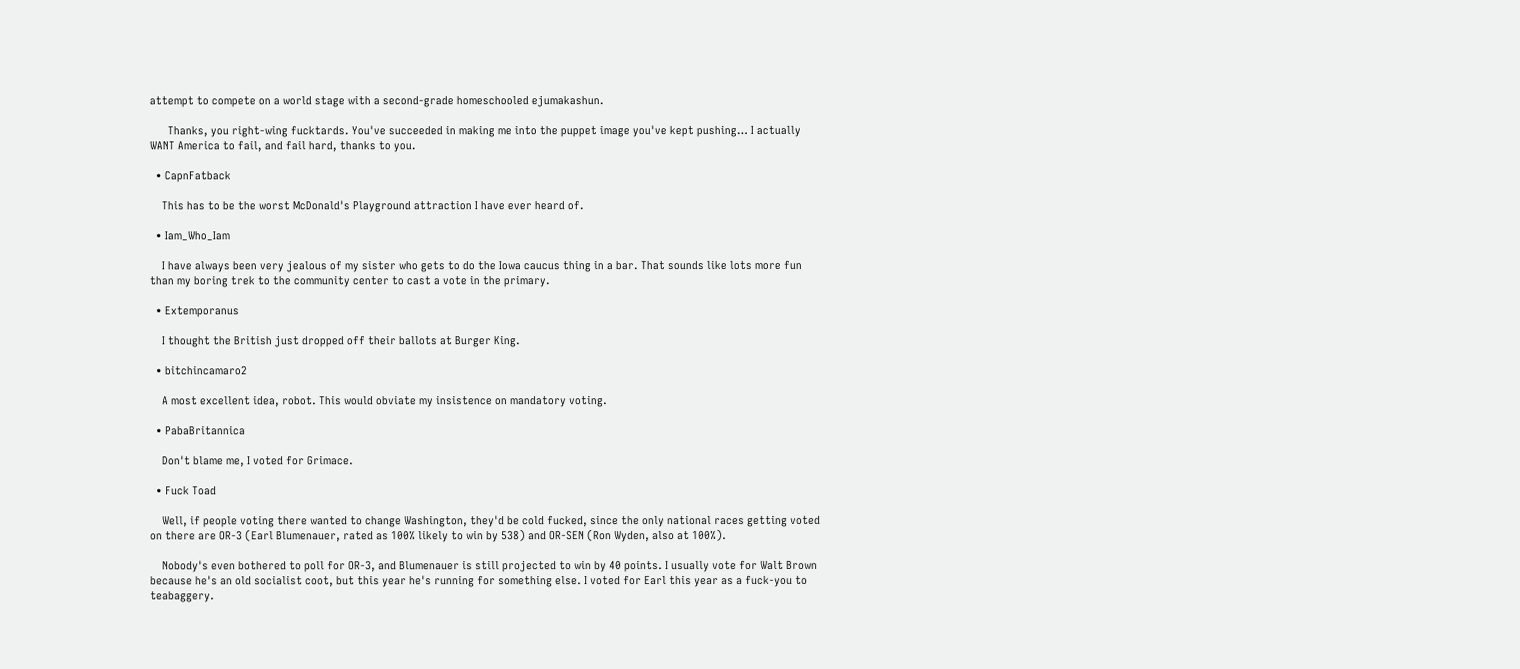attempt to compete on a world stage with a second-grade homeschooled ejumakashun.

      Thanks, you right-wing fucktards. You've succeeded in making me into the puppet image you've kept pushing… I actually WANT America to fail, and fail hard, thanks to you.

  • CapnFatback

    This has to be the worst McDonald's Playground attraction I have ever heard of.

  • Iam_Who_Iam

    I have always been very jealous of my sister who gets to do the Iowa caucus thing in a bar. That sounds like lots more fun than my boring trek to the community center to cast a vote in the primary.

  • Extemporanus

    I thought the British just dropped off their ballots at Burger King.

  • bitchincamaro2

    A most excellent idea, robot. This would obviate my insistence on mandatory voting.

  • PabaBritannica

    Don't blame me, I voted for Grimace.

  • Fuck Toad

    Well, if people voting there wanted to change Washington, they'd be cold fucked, since the only national races getting voted on there are OR-3 (Earl Blumenauer, rated as 100% likely to win by 538) and OR-SEN (Ron Wyden, also at 100%).

    Nobody's even bothered to poll for OR-3, and Blumenauer is still projected to win by 40 points. I usually vote for Walt Brown because he's an old socialist coot, but this year he's running for something else. I voted for Earl this year as a fuck-you to teabaggery.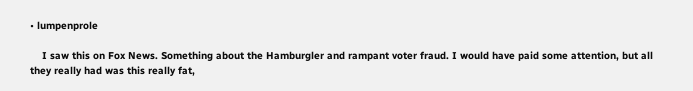• lumpenprole

    I saw this on Fox News. Something about the Hamburgler and rampant voter fraud. I would have paid some attention, but all they really had was this really fat,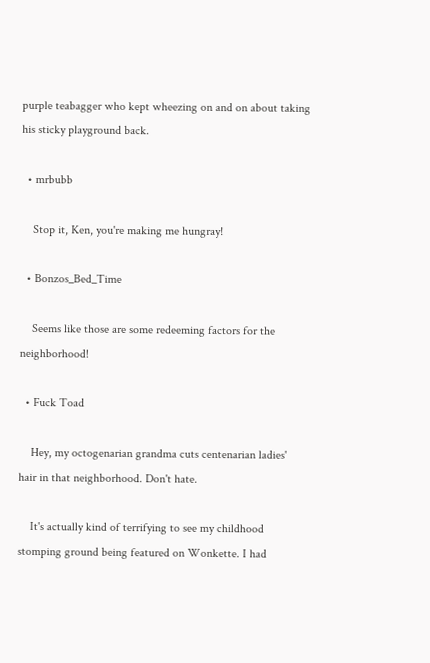purple teabagger who kept wheezing on and on about taking his sticky playground back.

  • mrbubb

    Stop it, Ken, you're making me hungray!

  • Bonzos_Bed_Time

    Seems like those are some redeeming factors for the neighborhood!

  • Fuck Toad

    Hey, my octogenarian grandma cuts centenarian ladies' hair in that neighborhood. Don't hate.

    It's actually kind of terrifying to see my childhood stomping ground being featured on Wonkette. I had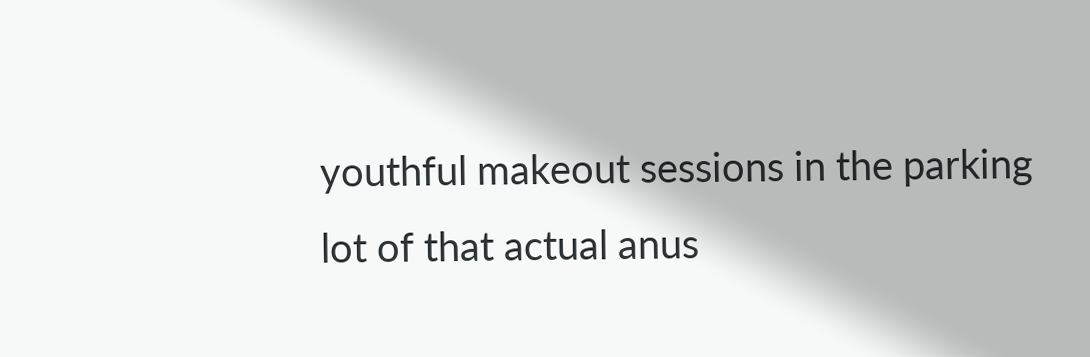youthful makeout sessions in the parking lot of that actual anus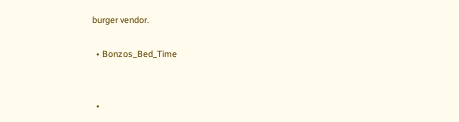burger vendor.

  • Bonzos_Bed_Time


  •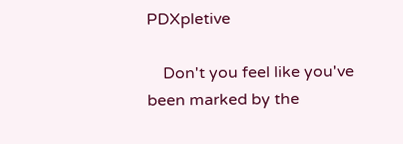PDXpletive

    Don't you feel like you've been marked by the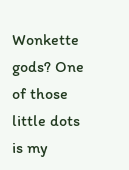Wonkette gods? One of those little dots is my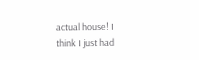actual house! I think I just had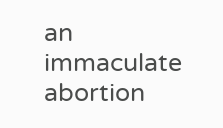an immaculate abortion